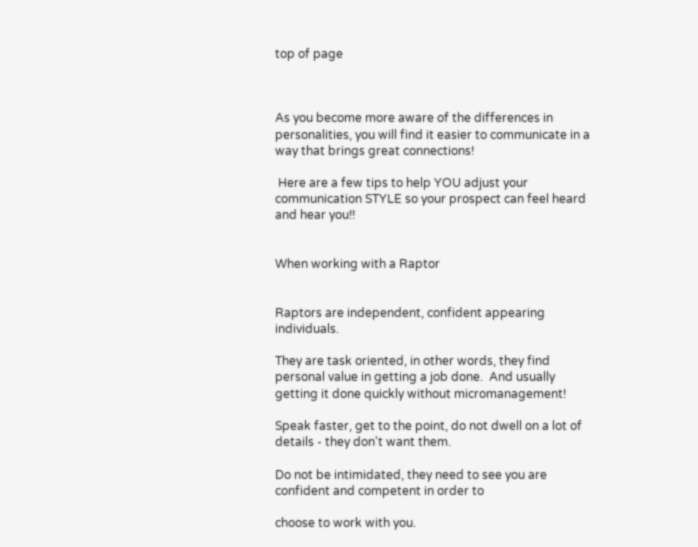top of page



As you become more aware of the differences in personalities, you will find it easier to communicate in a way that brings great connections!

 Here are a few tips to help YOU adjust your communication STYLE so your prospect can feel heard and hear you!!


When working with a Raptor


Raptors are independent, confident appearing individuals.

They are task oriented, in other words, they find personal value in getting a job done.  And usually getting it done quickly without micromanagement!

Speak faster, get to the point, do not dwell on a lot of details - they don't want them.

Do not be intimidated, they need to see you are confident and competent in order to

choose to work with you.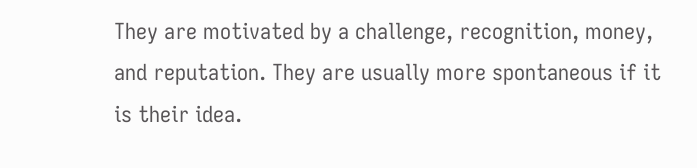They are motivated by a challenge, recognition, money, and reputation. They are usually more spontaneous if it is their idea.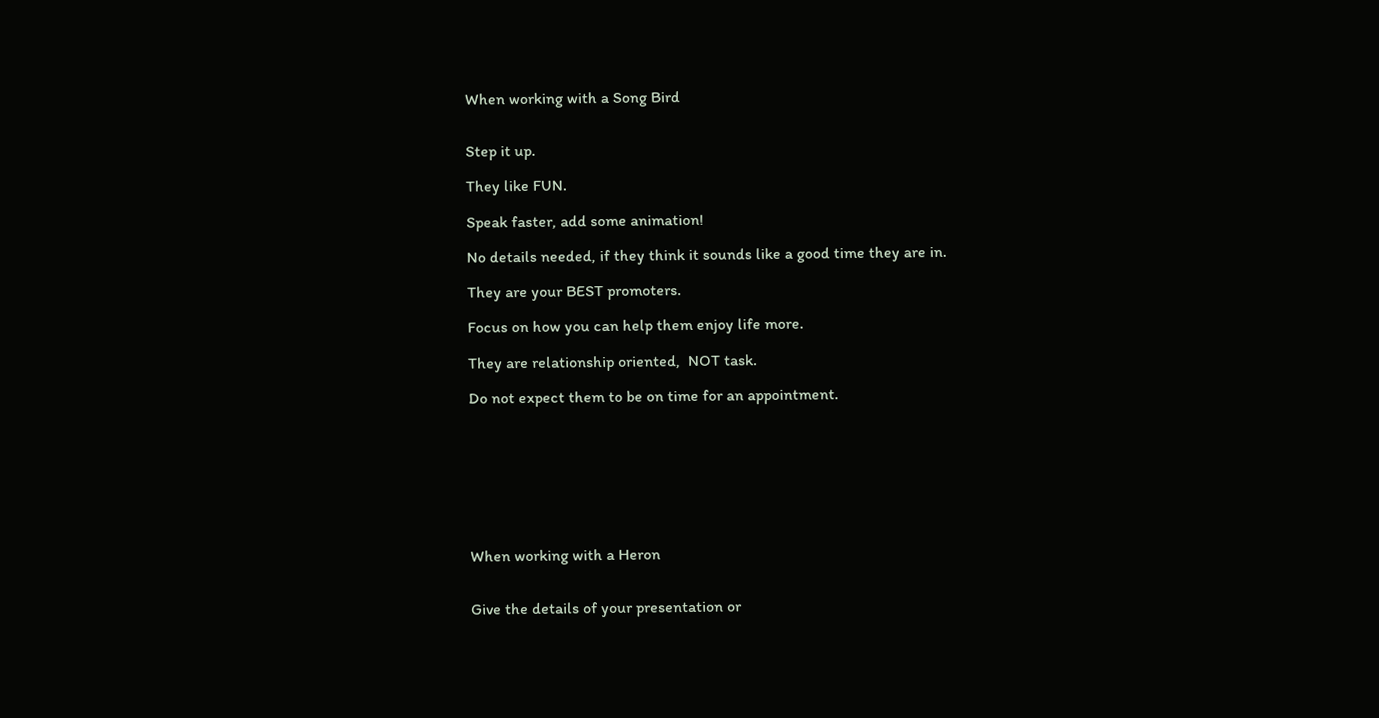When working with a Song Bird


Step it up.

They like FUN.

Speak faster, add some animation!

No details needed, if they think it sounds like a good time they are in.

They are your BEST promoters.

Focus on how you can help them enjoy life more.

They are relationship oriented,  NOT task.

Do not expect them to be on time for an appointment.








When working with a Heron


Give the details of your presentation or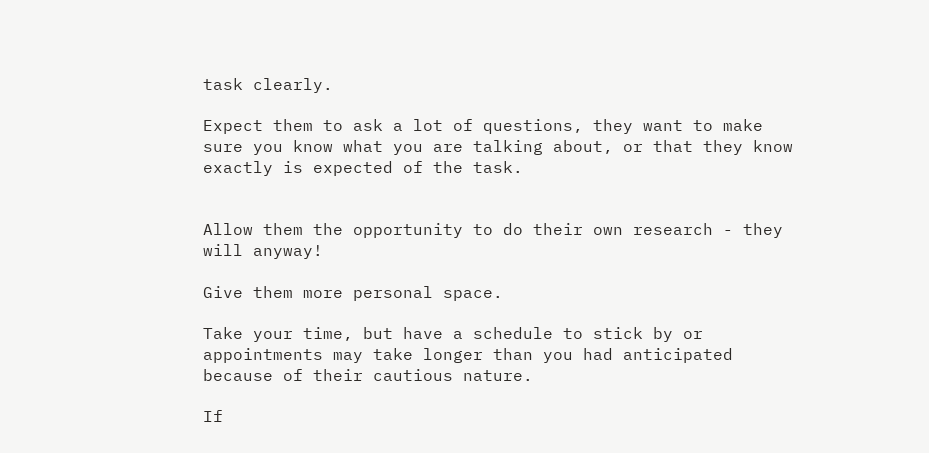task clearly.

Expect them to ask a lot of questions, they want to make sure you know what you are talking about, or that they know exactly is expected of the task.


Allow them the opportunity to do their own research - they will anyway!

Give them more personal space.

Take your time, but have a schedule to stick by or appointments may take longer than you had anticipated because of their cautious nature.

If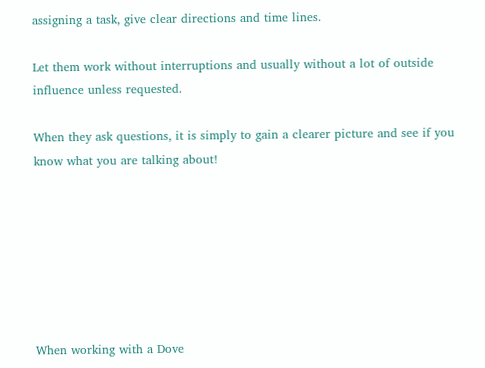assigning a task, give clear directions and time lines.

Let them work without interruptions and usually without a lot of outside influence unless requested.

When they ask questions, it is simply to gain a clearer picture and see if you know what you are talking about!







When working with a Dove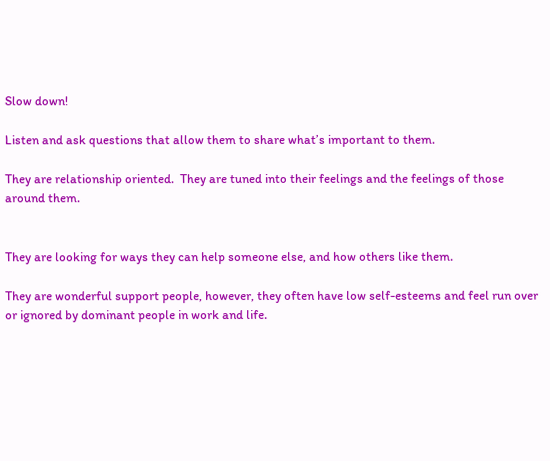Slow down!

Listen and ask questions that allow them to share what’s important to them.

They are relationship oriented.  They are tuned into their feelings and the feelings of those around them.


They are looking for ways they can help someone else, and how others like them.

They are wonderful support people, however, they often have low self-esteems and feel run over or ignored by dominant people in work and life.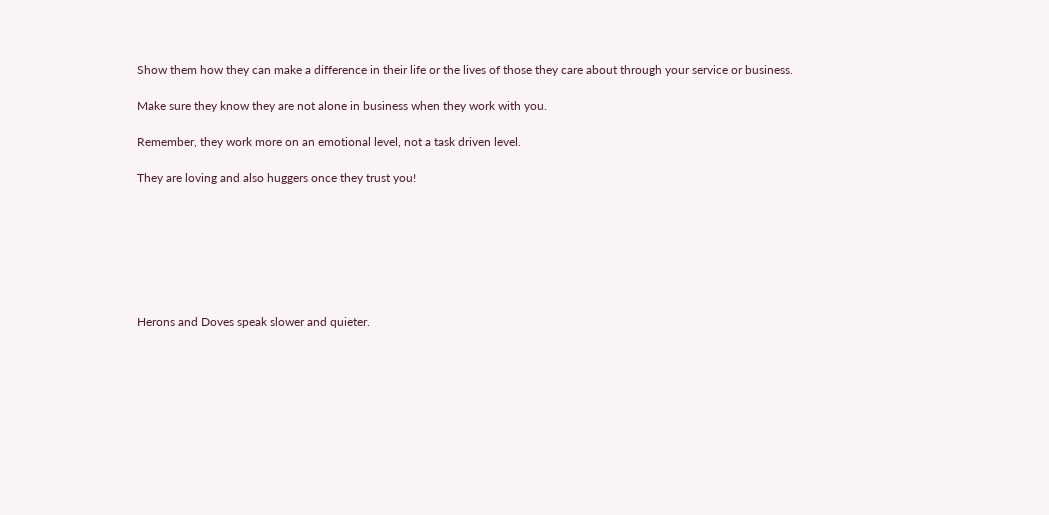Show them how they can make a difference in their life or the lives of those they care about through your service or business.

Make sure they know they are not alone in business when they work with you.

Remember, they work more on an emotional level, not a task driven level.

They are loving and also huggers once they trust you!







Herons and Doves speak slower and quieter.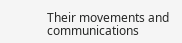Their movements and communications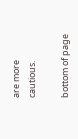are more cautious.

bottom of page